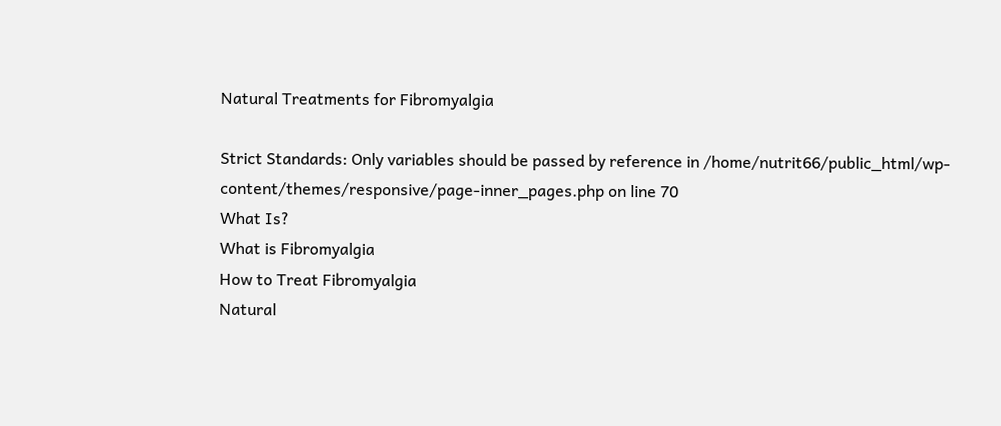Natural Treatments for Fibromyalgia

Strict Standards: Only variables should be passed by reference in /home/nutrit66/public_html/wp-content/themes/responsive/page-inner_pages.php on line 70
What Is?
What is Fibromyalgia
How to Treat Fibromyalgia
Natural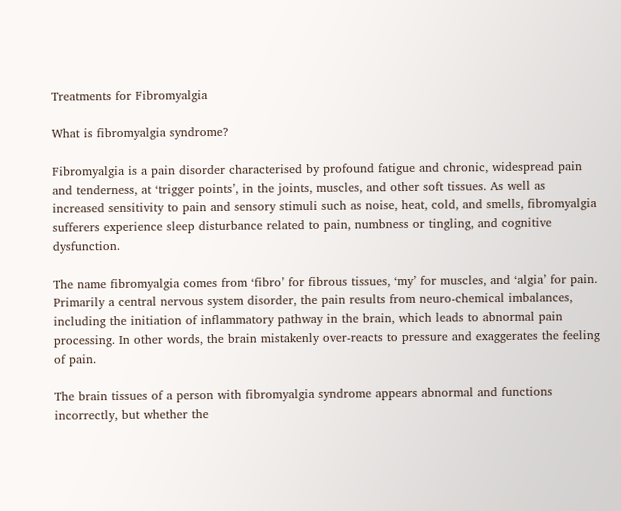Treatments for Fibromyalgia

What is fibromyalgia syndrome?

Fibromyalgia is a pain disorder characterised by profound fatigue and chronic, widespread pain and tenderness, at ‘trigger points’, in the joints, muscles, and other soft tissues. As well as increased sensitivity to pain and sensory stimuli such as noise, heat, cold, and smells, fibromyalgia sufferers experience sleep disturbance related to pain, numbness or tingling, and cognitive dysfunction.

The name fibromyalgia comes from ‘fibro’ for fibrous tissues, ‘my’ for muscles, and ‘algia’ for pain. Primarily a central nervous system disorder, the pain results from neuro-chemical imbalances, including the initiation of inflammatory pathway in the brain, which leads to abnormal pain processing. In other words, the brain mistakenly over-reacts to pressure and exaggerates the feeling of pain.

The brain tissues of a person with fibromyalgia syndrome appears abnormal and functions incorrectly, but whether the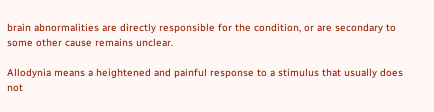brain abnormalities are directly responsible for the condition, or are secondary to some other cause remains unclear.

Allodynia means a heightened and painful response to a stimulus that usually does not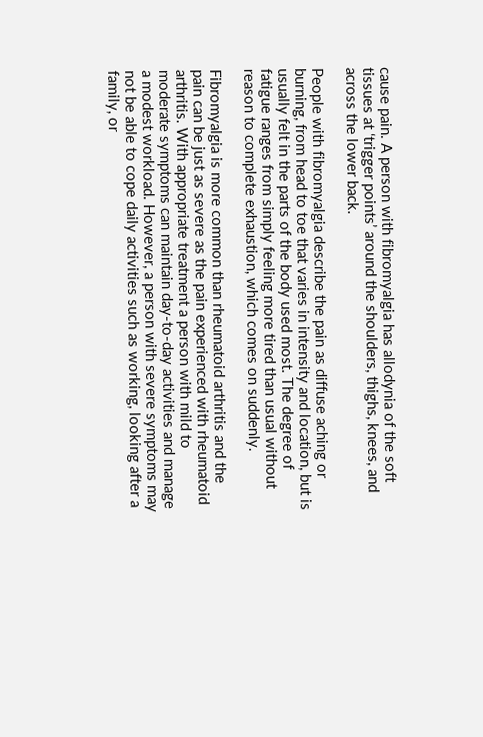cause pain. A person with fibromyalgia has allodynia of the soft tissues at ‘trigger points’ around the shoulders, thighs, knees, and across the lower back.

People with fibromyalgia describe the pain as diffuse aching or burning, from head to toe that varies in intensity and location, but is usually felt in the parts of the body used most. The degree of fatigue ranges from simply feeling more tired than usual without reason to complete exhaustion, which comes on suddenly.

Fibromyalgia is more common than rheumatoid arthritis and the pain can be just as severe as the pain experienced with rheumatoid arthritis. With appropriate treatment a person with mild to moderate symptoms can maintain day-to-day activities and manage a modest workload. However, a person with severe symptoms may not be able to cope daily activities such as working, looking after a family, or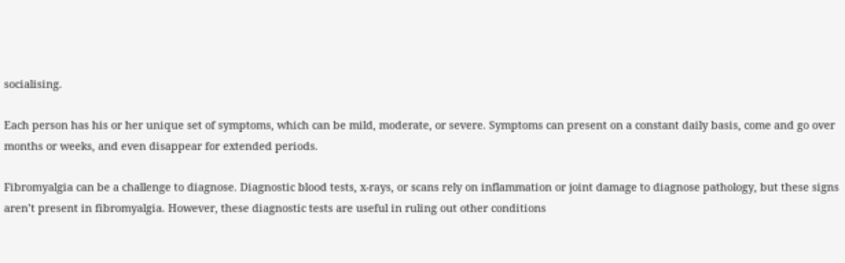socialising.

Each person has his or her unique set of symptoms, which can be mild, moderate, or severe. Symptoms can present on a constant daily basis, come and go over months or weeks, and even disappear for extended periods.

Fibromyalgia can be a challenge to diagnose. Diagnostic blood tests, x-rays, or scans rely on inflammation or joint damage to diagnose pathology, but these signs aren’t present in fibromyalgia. However, these diagnostic tests are useful in ruling out other conditions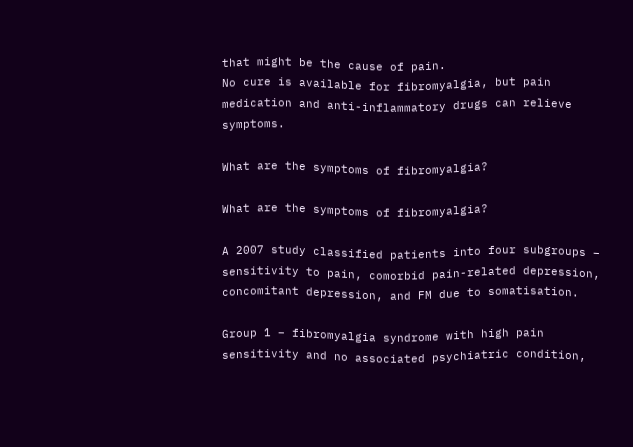that might be the cause of pain.
No cure is available for fibromyalgia, but pain medication and anti-inflammatory drugs can relieve symptoms.

What are the symptoms of fibromyalgia?

What are the symptoms of fibromyalgia?

A 2007 study classified patients into four subgroups – sensitivity to pain, comorbid pain-related depression, concomitant depression, and FM due to somatisation.

Group 1 – fibromyalgia syndrome with high pain sensitivity and no associated psychiatric condition,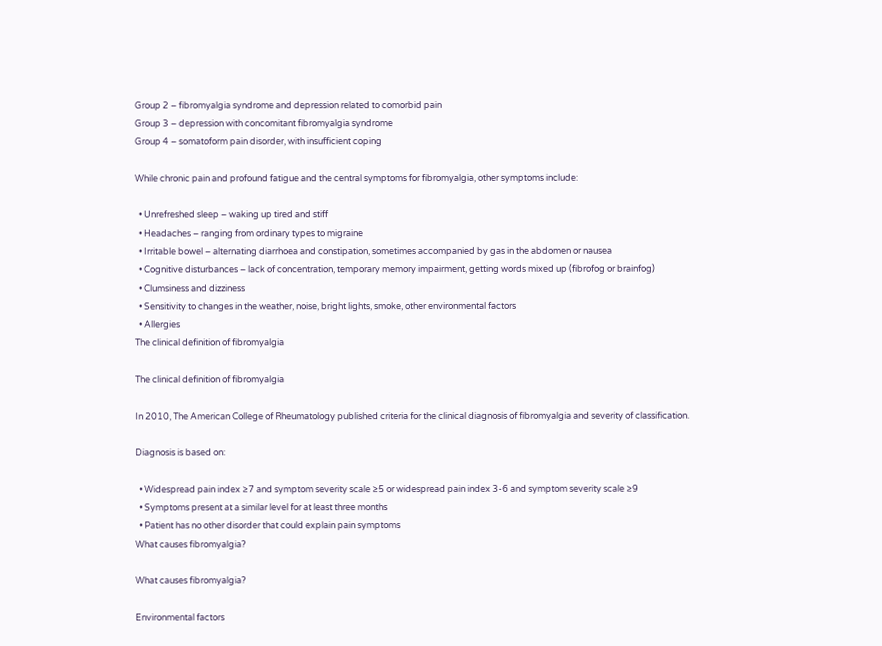Group 2 – fibromyalgia syndrome and depression related to comorbid pain
Group 3 – depression with concomitant fibromyalgia syndrome
Group 4 – somatoform pain disorder, with insufficient coping

While chronic pain and profound fatigue and the central symptoms for fibromyalgia, other symptoms include:

  • Unrefreshed sleep – waking up tired and stiff
  • Headaches – ranging from ordinary types to migraine
  • Irritable bowel – alternating diarrhoea and constipation, sometimes accompanied by gas in the abdomen or nausea
  • Cognitive disturbances – lack of concentration, temporary memory impairment, getting words mixed up (fibrofog or brainfog)
  • Clumsiness and dizziness
  • Sensitivity to changes in the weather, noise, bright lights, smoke, other environmental factors
  • Allergies
The clinical definition of fibromyalgia

The clinical definition of fibromyalgia

In 2010, The American College of Rheumatology published criteria for the clinical diagnosis of fibromyalgia and severity of classification.

Diagnosis is based on:

  • Widespread pain index ≥7 and symptom severity scale ≥5 or widespread pain index 3-6 and symptom severity scale ≥9
  • Symptoms present at a similar level for at least three months
  • Patient has no other disorder that could explain pain symptoms
What causes fibromyalgia?

What causes fibromyalgia?

Environmental factors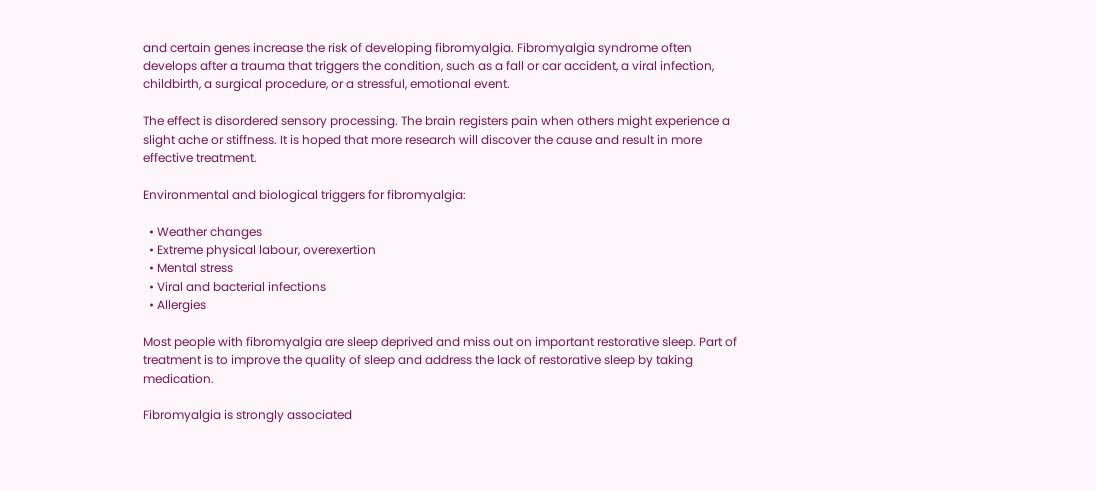and certain genes increase the risk of developing fibromyalgia. Fibromyalgia syndrome often develops after a trauma that triggers the condition, such as a fall or car accident, a viral infection, childbirth, a surgical procedure, or a stressful, emotional event.

The effect is disordered sensory processing. The brain registers pain when others might experience a slight ache or stiffness. It is hoped that more research will discover the cause and result in more effective treatment.

Environmental and biological triggers for fibromyalgia:

  • Weather changes
  • Extreme physical labour, overexertion
  • Mental stress
  • Viral and bacterial infections
  • Allergies

Most people with fibromyalgia are sleep deprived and miss out on important restorative sleep. Part of treatment is to improve the quality of sleep and address the lack of restorative sleep by taking medication.

Fibromyalgia is strongly associated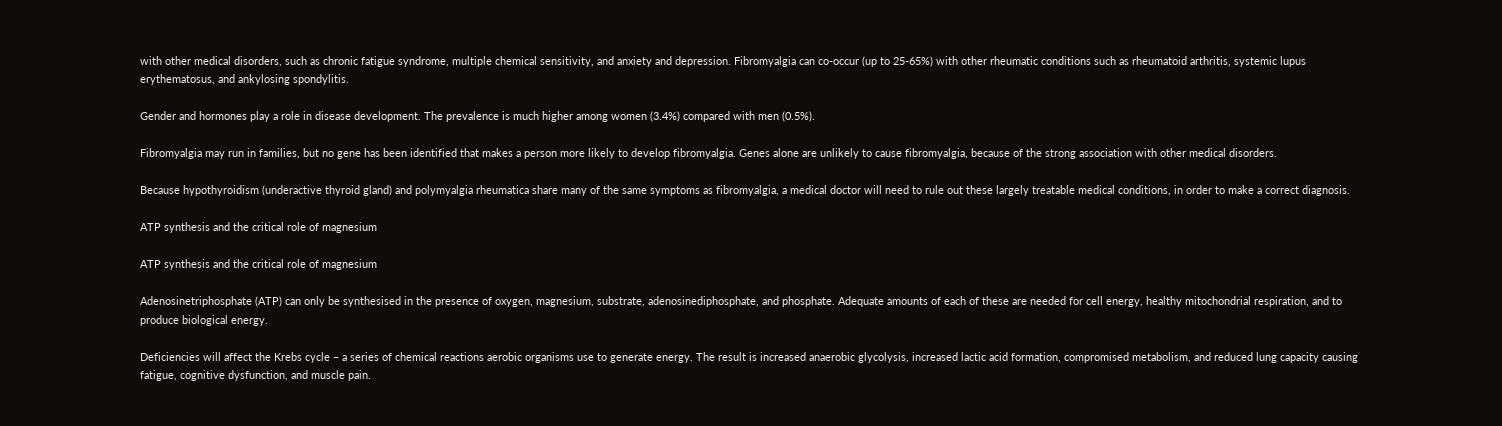with other medical disorders, such as chronic fatigue syndrome, multiple chemical sensitivity, and anxiety and depression. Fibromyalgia can co-occur (up to 25-65%) with other rheumatic conditions such as rheumatoid arthritis, systemic lupus erythematosus, and ankylosing spondylitis.

Gender and hormones play a role in disease development. The prevalence is much higher among women (3.4%) compared with men (0.5%).

Fibromyalgia may run in families, but no gene has been identified that makes a person more likely to develop fibromyalgia. Genes alone are unlikely to cause fibromyalgia, because of the strong association with other medical disorders.

Because hypothyroidism (underactive thyroid gland) and polymyalgia rheumatica share many of the same symptoms as fibromyalgia, a medical doctor will need to rule out these largely treatable medical conditions, in order to make a correct diagnosis.

ATP synthesis and the critical role of magnesium

ATP synthesis and the critical role of magnesium

Adenosinetriphosphate (ATP) can only be synthesised in the presence of oxygen, magnesium, substrate, adenosinediphosphate, and phosphate. Adequate amounts of each of these are needed for cell energy, healthy mitochondrial respiration, and to produce biological energy.

Deficiencies will affect the Krebs cycle – a series of chemical reactions aerobic organisms use to generate energy. The result is increased anaerobic glycolysis, increased lactic acid formation, compromised metabolism, and reduced lung capacity causing fatigue, cognitive dysfunction, and muscle pain.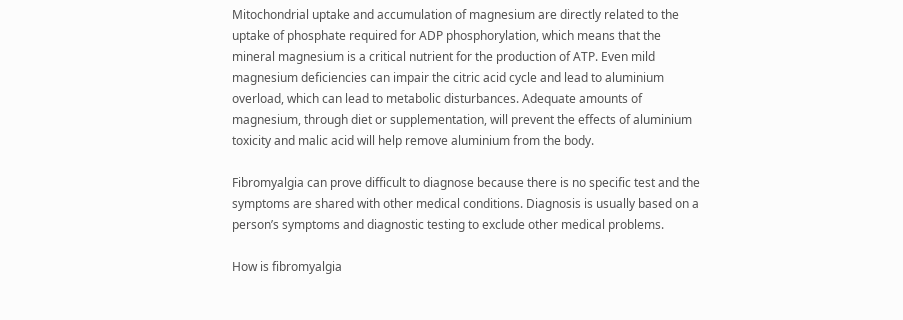Mitochondrial uptake and accumulation of magnesium are directly related to the uptake of phosphate required for ADP phosphorylation, which means that the mineral magnesium is a critical nutrient for the production of ATP. Even mild magnesium deficiencies can impair the citric acid cycle and lead to aluminium overload, which can lead to metabolic disturbances. Adequate amounts of magnesium, through diet or supplementation, will prevent the effects of aluminium toxicity and malic acid will help remove aluminium from the body.

Fibromyalgia can prove difficult to diagnose because there is no specific test and the symptoms are shared with other medical conditions. Diagnosis is usually based on a person’s symptoms and diagnostic testing to exclude other medical problems.

How is fibromyalgia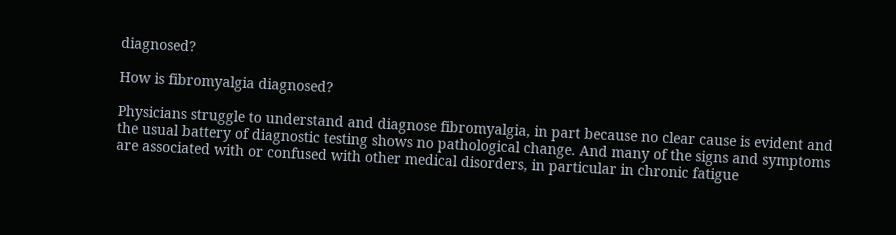diagnosed?

How is fibromyalgia diagnosed?

Physicians struggle to understand and diagnose fibromyalgia, in part because no clear cause is evident and the usual battery of diagnostic testing shows no pathological change. And many of the signs and symptoms are associated with or confused with other medical disorders, in particular in chronic fatigue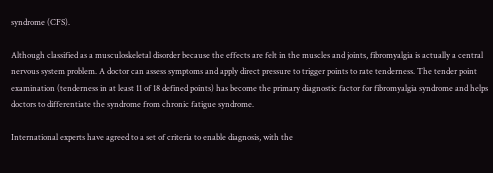syndrome (CFS).

Although classified as a musculoskeletal disorder because the effects are felt in the muscles and joints, fibromyalgia is actually a central nervous system problem. A doctor can assess symptoms and apply direct pressure to trigger points to rate tenderness. The tender point examination (tenderness in at least 11 of 18 defined points) has become the primary diagnostic factor for fibromyalgia syndrome and helps doctors to differentiate the syndrome from chronic fatigue syndrome.

International experts have agreed to a set of criteria to enable diagnosis, with the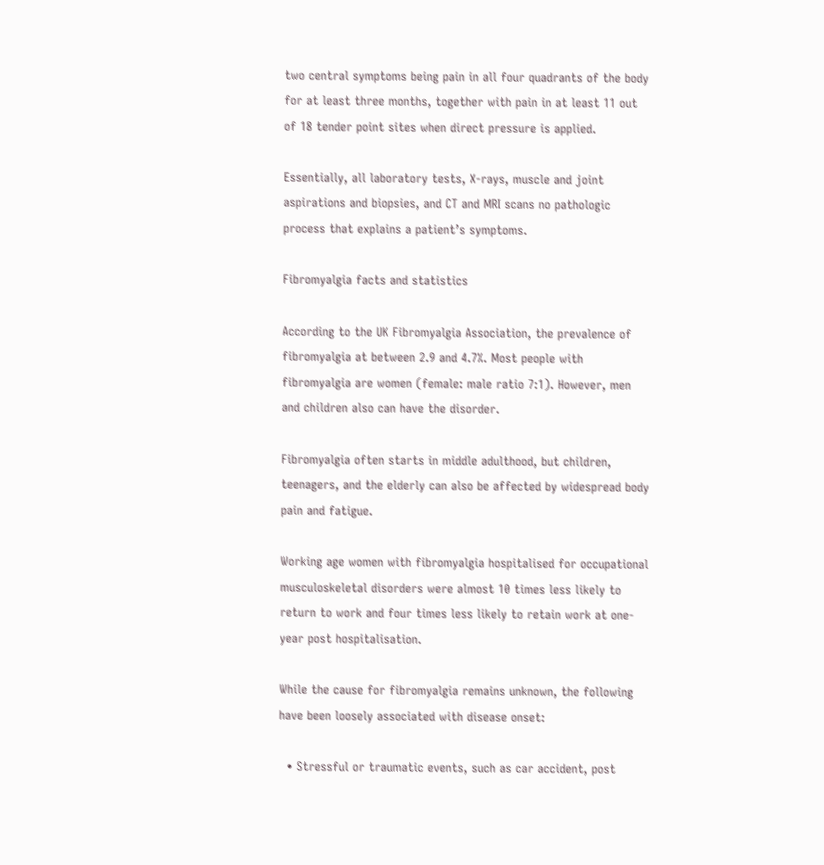two central symptoms being pain in all four quadrants of the body for at least three months, together with pain in at least 11 out of 18 tender point sites when direct pressure is applied.

Essentially, all laboratory tests, X-rays, muscle and joint aspirations and biopsies, and CT and MRI scans no pathologic process that explains a patient’s symptoms.

Fibromyalgia facts and statistics

According to the UK Fibromyalgia Association, the prevalence of fibromyalgia at between 2.9 and 4.7%. Most people with fibromyalgia are women (female: male ratio 7:1). However, men and children also can have the disorder.

Fibromyalgia often starts in middle adulthood, but children, teenagers, and the elderly can also be affected by widespread body pain and fatigue.

Working age women with fibromyalgia hospitalised for occupational musculoskeletal disorders were almost 10 times less likely to return to work and four times less likely to retain work at one-year post hospitalisation.

While the cause for fibromyalgia remains unknown, the following have been loosely associated with disease onset:

  • Stressful or traumatic events, such as car accident, post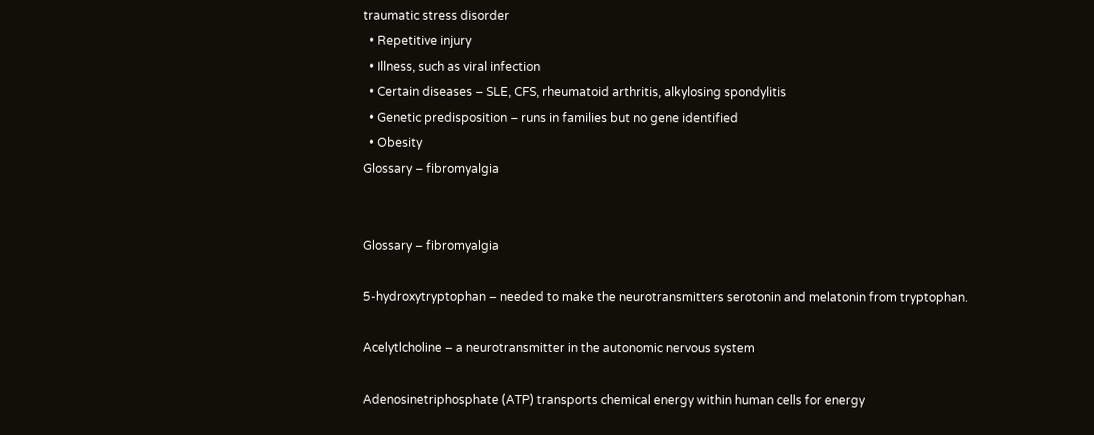traumatic stress disorder
  • Repetitive injury
  • Illness, such as viral infection
  • Certain diseases – SLE, CFS, rheumatoid arthritis, alkylosing spondylitis
  • Genetic predisposition – runs in families but no gene identified
  • Obesity
Glossary – fibromyalgia


Glossary – fibromyalgia

5-hydroxytryptophan – needed to make the neurotransmitters serotonin and melatonin from tryptophan.

Acelytlcholine – a neurotransmitter in the autonomic nervous system

Adenosinetriphosphate (ATP) transports chemical energy within human cells for energy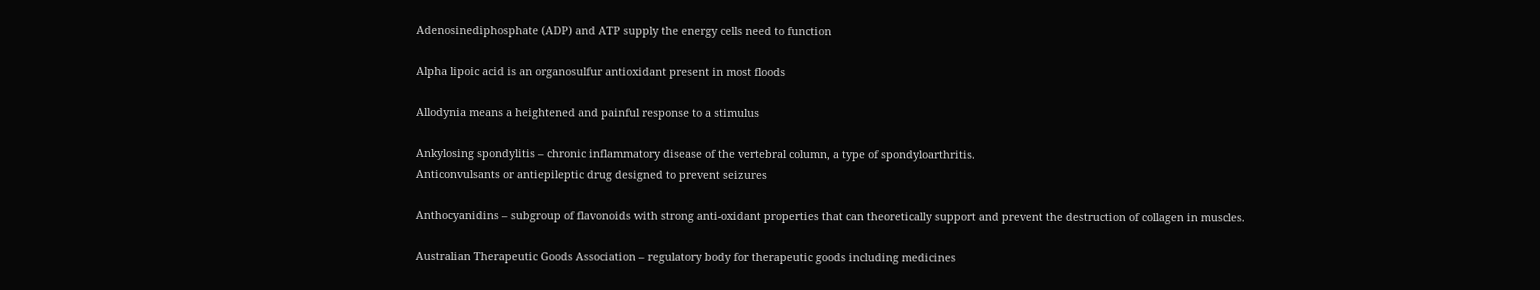Adenosinediphosphate (ADP) and ATP supply the energy cells need to function

Alpha lipoic acid is an organosulfur antioxidant present in most floods

Allodynia means a heightened and painful response to a stimulus

Ankylosing spondylitis – chronic inflammatory disease of the vertebral column, a type of spondyloarthritis.
Anticonvulsants or antiepileptic drug designed to prevent seizures

Anthocyanidins – subgroup of flavonoids with strong anti-oxidant properties that can theoretically support and prevent the destruction of collagen in muscles.

Australian Therapeutic Goods Association – regulatory body for therapeutic goods including medicines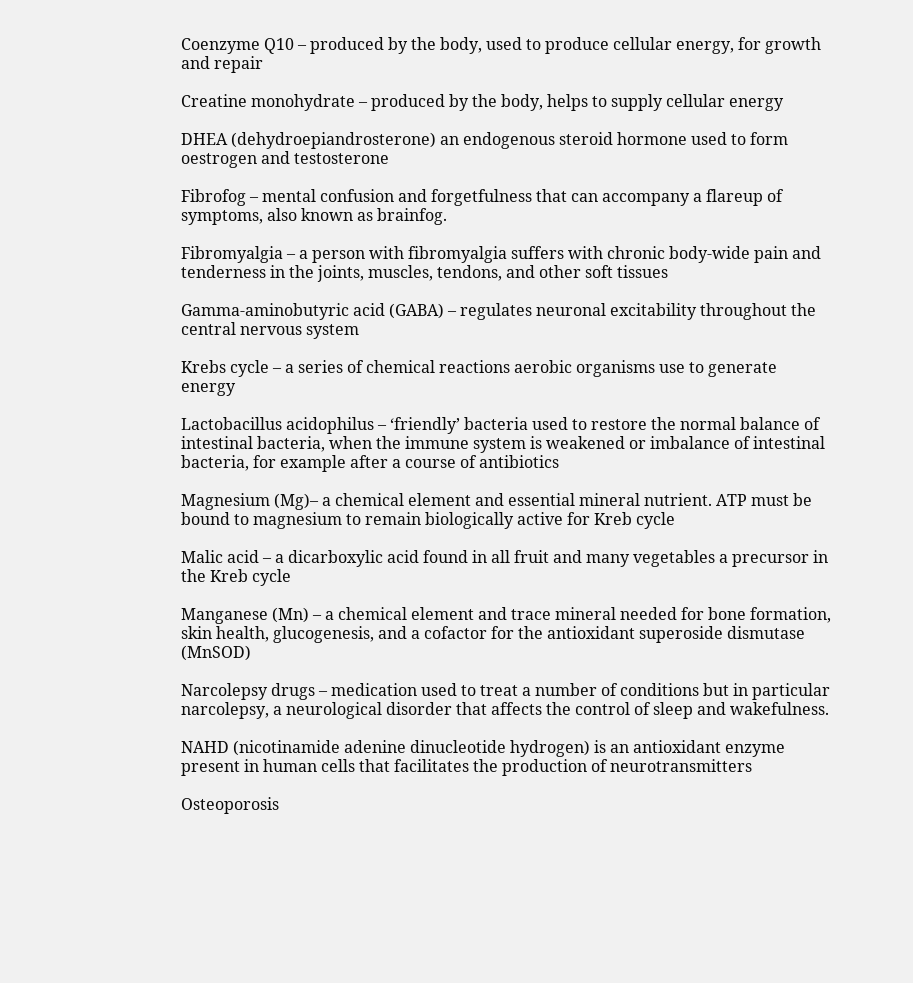Coenzyme Q10 – produced by the body, used to produce cellular energy, for growth and repair

Creatine monohydrate – produced by the body, helps to supply cellular energy

DHEA (dehydroepiandrosterone) an endogenous steroid hormone used to form oestrogen and testosterone

Fibrofog – mental confusion and forgetfulness that can accompany a flareup of symptoms, also known as brainfog.

Fibromyalgia – a person with fibromyalgia suffers with chronic body-wide pain and tenderness in the joints, muscles, tendons, and other soft tissues

Gamma-aminobutyric acid (GABA) – regulates neuronal excitability throughout the central nervous system

Krebs cycle – a series of chemical reactions aerobic organisms use to generate energy

Lactobacillus acidophilus – ‘friendly’ bacteria used to restore the normal balance of intestinal bacteria, when the immune system is weakened or imbalance of intestinal bacteria, for example after a course of antibiotics

Magnesium (Mg)– a chemical element and essential mineral nutrient. ATP must be bound to magnesium to remain biologically active for Kreb cycle

Malic acid – a dicarboxylic acid found in all fruit and many vegetables a precursor in the Kreb cycle

Manganese (Mn) – a chemical element and trace mineral needed for bone formation, skin health, glucogenesis, and a cofactor for the antioxidant superoside dismutase (MnSOD)

Narcolepsy drugs – medication used to treat a number of conditions but in particular narcolepsy, a neurological disorder that affects the control of sleep and wakefulness.

NAHD (nicotinamide adenine dinucleotide hydrogen) is an antioxidant enzyme present in human cells that facilitates the production of neurotransmitters

Osteoporosis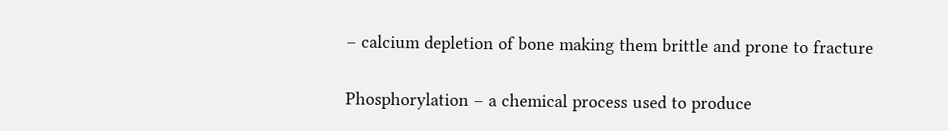– calcium depletion of bone making them brittle and prone to fracture

Phosphorylation – a chemical process used to produce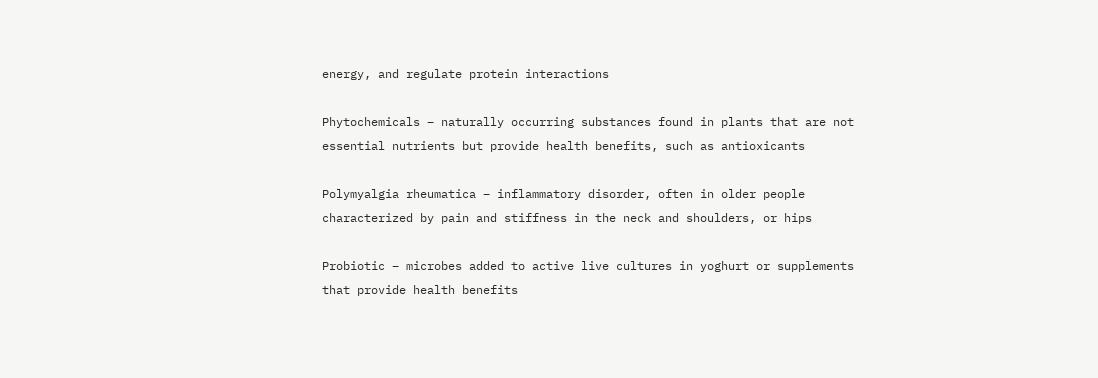energy, and regulate protein interactions

Phytochemicals – naturally occurring substances found in plants that are not essential nutrients but provide health benefits, such as antioxicants

Polymyalgia rheumatica – inflammatory disorder, often in older people characterized by pain and stiffness in the neck and shoulders, or hips

Probiotic – microbes added to active live cultures in yoghurt or supplements that provide health benefits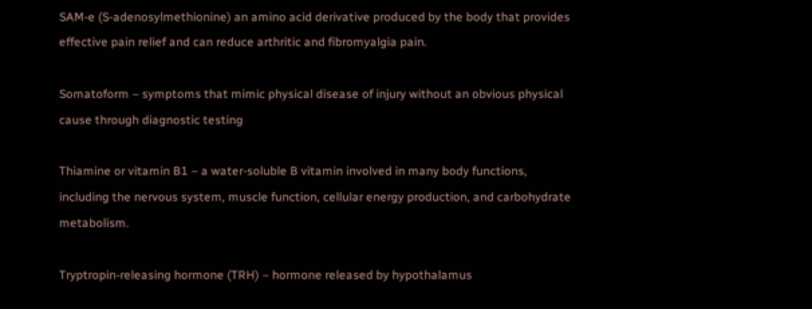SAM-e (S-adenosylmethionine) an amino acid derivative produced by the body that provides effective pain relief and can reduce arthritic and fibromyalgia pain.

Somatoform – symptoms that mimic physical disease of injury without an obvious physical cause through diagnostic testing

Thiamine or vitamin B1 – a water-soluble B vitamin involved in many body functions, including the nervous system, muscle function, cellular energy production, and carbohydrate metabolism.

Tryptropin-releasing hormone (TRH) – hormone released by hypothalamus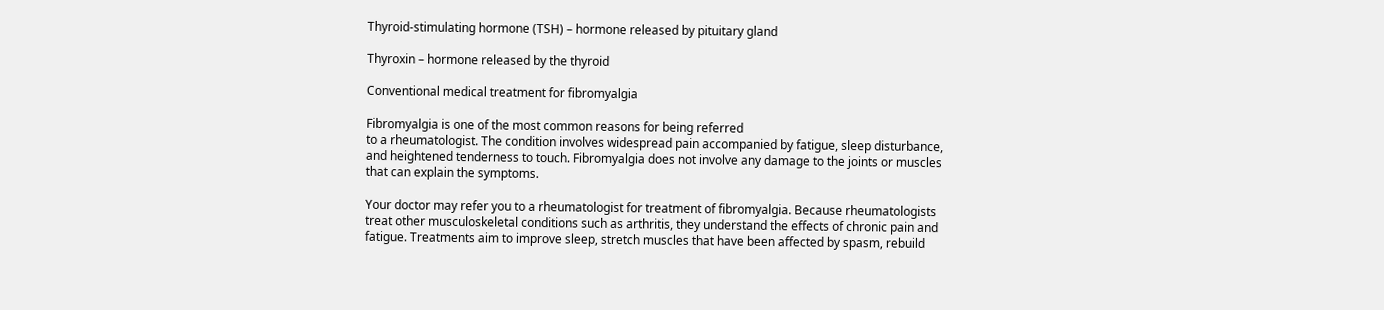Thyroid-stimulating hormone (TSH) – hormone released by pituitary gland

Thyroxin – hormone released by the thyroid

Conventional medical treatment for fibromyalgia

Fibromyalgia is one of the most common reasons for being referred
to a rheumatologist. The condition involves widespread pain accompanied by fatigue, sleep disturbance, and heightened tenderness to touch. Fibromyalgia does not involve any damage to the joints or muscles that can explain the symptoms.

Your doctor may refer you to a rheumatologist for treatment of fibromyalgia. Because rheumatologists treat other musculoskeletal conditions such as arthritis, they understand the effects of chronic pain and fatigue. Treatments aim to improve sleep, stretch muscles that have been affected by spasm, rebuild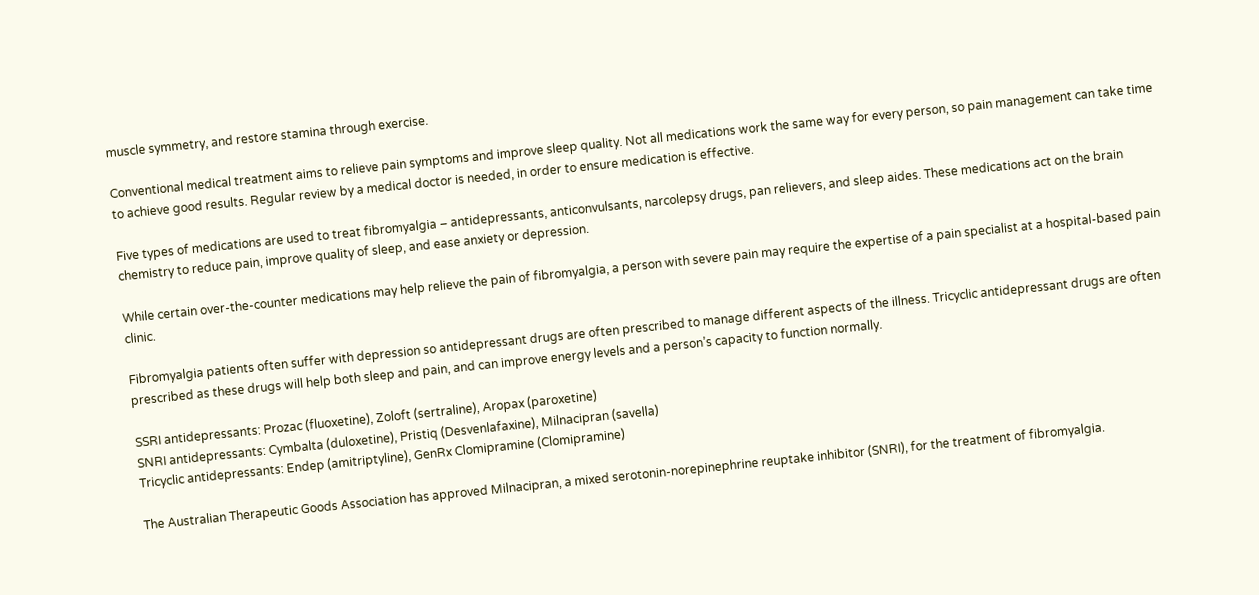muscle symmetry, and restore stamina through exercise.

Conventional medical treatment aims to relieve pain symptoms and improve sleep quality. Not all medications work the same way for every person, so pain management can take time to achieve good results. Regular review by a medical doctor is needed, in order to ensure medication is effective.

Five types of medications are used to treat fibromyalgia – antidepressants, anticonvulsants, narcolepsy drugs, pan relievers, and sleep aides. These medications act on the brain chemistry to reduce pain, improve quality of sleep, and ease anxiety or depression.

While certain over-the-counter medications may help relieve the pain of fibromyalgia, a person with severe pain may require the expertise of a pain specialist at a hospital-based pain clinic.

Fibromyalgia patients often suffer with depression so antidepressant drugs are often prescribed to manage different aspects of the illness. Tricyclic antidepressant drugs are often prescribed as these drugs will help both sleep and pain, and can improve energy levels and a person’s capacity to function normally.

SSRI antidepressants: Prozac (fluoxetine), Zoloft (sertraline), Aropax (paroxetine)
SNRI antidepressants: Cymbalta (duloxetine), Pristiq (Desvenlafaxine), Milnacipran (savella)
Tricyclic antidepressants: Endep (amitriptyline), GenRx Clomipramine (Clomipramine)

The Australian Therapeutic Goods Association has approved Milnacipran, a mixed serotonin-norepinephrine reuptake inhibitor (SNRI), for the treatment of fibromyalgia.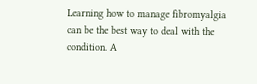Learning how to manage fibromyalgia can be the best way to deal with the condition. A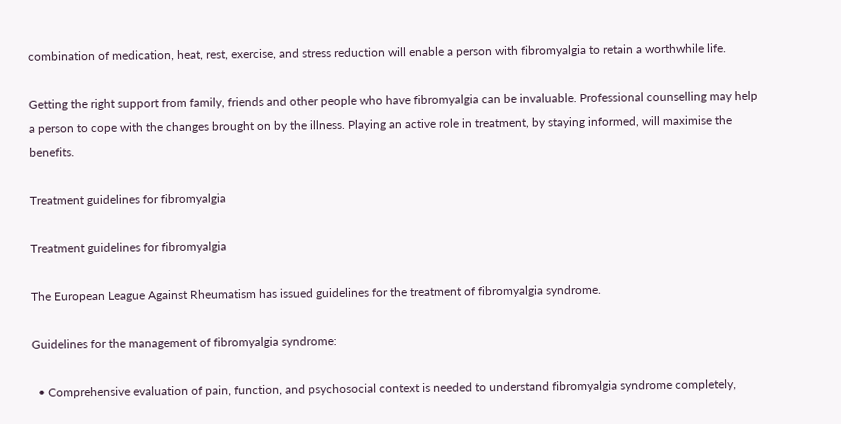combination of medication, heat, rest, exercise, and stress reduction will enable a person with fibromyalgia to retain a worthwhile life.

Getting the right support from family, friends and other people who have fibromyalgia can be invaluable. Professional counselling may help a person to cope with the changes brought on by the illness. Playing an active role in treatment, by staying informed, will maximise the benefits.

Treatment guidelines for fibromyalgia

Treatment guidelines for fibromyalgia

The European League Against Rheumatism has issued guidelines for the treatment of fibromyalgia syndrome.

Guidelines for the management of fibromyalgia syndrome:

  • Comprehensive evaluation of pain, function, and psychosocial context is needed to understand fibromyalgia syndrome completely,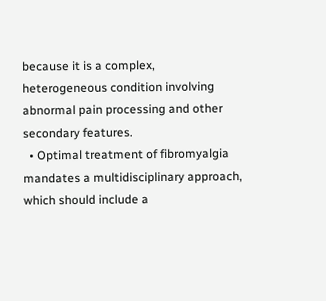because it is a complex, heterogeneous condition involving abnormal pain processing and other secondary features.
  • Optimal treatment of fibromyalgia mandates a multidisciplinary approach, which should include a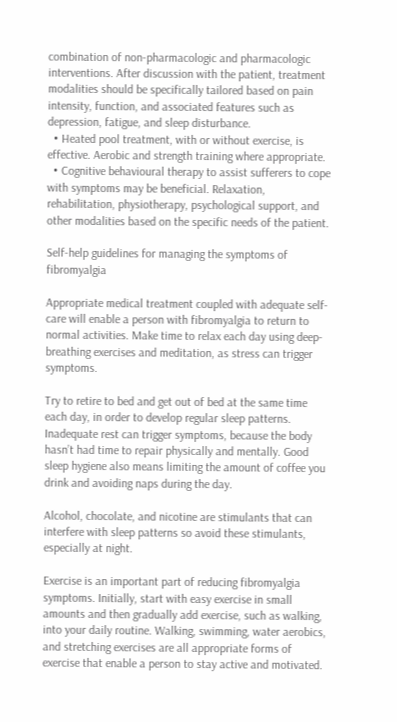combination of non-pharmacologic and pharmacologic interventions. After discussion with the patient, treatment modalities should be specifically tailored based on pain intensity, function, and associated features such as depression, fatigue, and sleep disturbance.
  • Heated pool treatment, with or without exercise, is effective. Aerobic and strength training where appropriate.
  • Cognitive behavioural therapy to assist sufferers to cope with symptoms may be beneficial. Relaxation, rehabilitation, physiotherapy, psychological support, and other modalities based on the specific needs of the patient.

Self-help guidelines for managing the symptoms of fibromyalgia

Appropriate medical treatment coupled with adequate self-care will enable a person with fibromyalgia to return to normal activities. Make time to relax each day using deep-breathing exercises and meditation, as stress can trigger symptoms.

Try to retire to bed and get out of bed at the same time each day, in order to develop regular sleep patterns. Inadequate rest can trigger symptoms, because the body hasn’t had time to repair physically and mentally. Good sleep hygiene also means limiting the amount of coffee you drink and avoiding naps during the day.

Alcohol, chocolate, and nicotine are stimulants that can interfere with sleep patterns so avoid these stimulants, especially at night.

Exercise is an important part of reducing fibromyalgia symptoms. Initially, start with easy exercise in small amounts and then gradually add exercise, such as walking, into your daily routine. Walking, swimming, water aerobics, and stretching exercises are all appropriate forms of exercise that enable a person to stay active and motivated.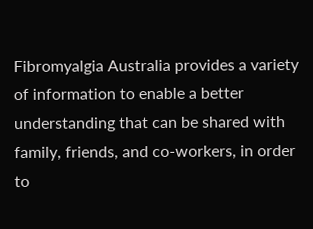Fibromyalgia Australia provides a variety of information to enable a better understanding that can be shared with family, friends, and co-workers, in order to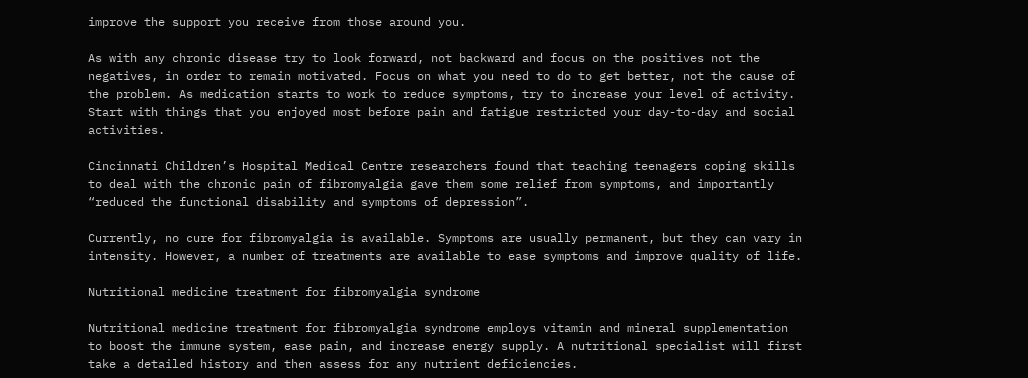improve the support you receive from those around you.

As with any chronic disease try to look forward, not backward and focus on the positives not the negatives, in order to remain motivated. Focus on what you need to do to get better, not the cause of the problem. As medication starts to work to reduce symptoms, try to increase your level of activity. Start with things that you enjoyed most before pain and fatigue restricted your day-to-day and social activities.

Cincinnati Children’s Hospital Medical Centre researchers found that teaching teenagers coping skills to deal with the chronic pain of fibromyalgia gave them some relief from symptoms, and importantly “reduced the functional disability and symptoms of depression”.

Currently, no cure for fibromyalgia is available. Symptoms are usually permanent, but they can vary in intensity. However, a number of treatments are available to ease symptoms and improve quality of life.

Nutritional medicine treatment for fibromyalgia syndrome

Nutritional medicine treatment for fibromyalgia syndrome employs vitamin and mineral supplementation to boost the immune system, ease pain, and increase energy supply. A nutritional specialist will first take a detailed history and then assess for any nutrient deficiencies.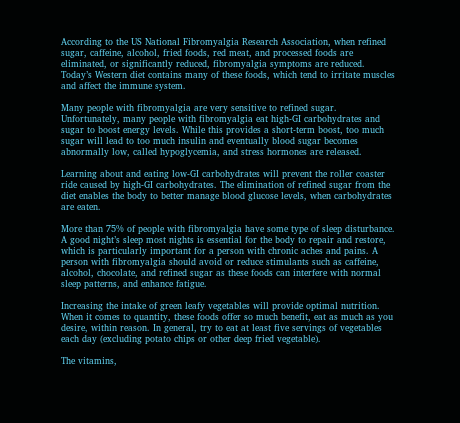According to the US National Fibromyalgia Research Association, when refined sugar, caffeine, alcohol, fried foods, red meat, and processed foods are eliminated, or significantly reduced, fibromyalgia symptoms are reduced. Today’s Western diet contains many of these foods, which tend to irritate muscles and affect the immune system.

Many people with fibromyalgia are very sensitive to refined sugar. Unfortunately, many people with fibromyalgia eat high-GI carbohydrates and sugar to boost energy levels. While this provides a short-term boost, too much sugar will lead to too much insulin and eventually blood sugar becomes abnormally low, called hypoglycemia, and stress hormones are released.

Learning about and eating low-GI carbohydrates will prevent the roller coaster ride caused by high-GI carbohydrates. The elimination of refined sugar from the diet enables the body to better manage blood glucose levels, when carbohydrates are eaten.

More than 75% of people with fibromyalgia have some type of sleep disturbance. A good night’s sleep most nights is essential for the body to repair and restore, which is particularly important for a person with chronic aches and pains. A person with fibromyalgia should avoid or reduce stimulants such as caffeine, alcohol, chocolate, and refined sugar as these foods can interfere with normal sleep patterns, and enhance fatigue.

Increasing the intake of green leafy vegetables will provide optimal nutrition. When it comes to quantity, these foods offer so much benefit, eat as much as you desire, within reason. In general, try to eat at least five servings of vegetables each day (excluding potato chips or other deep fried vegetable).

The vitamins,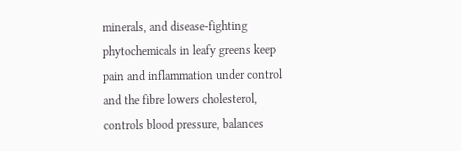minerals, and disease-fighting phytochemicals in leafy greens keep pain and inflammation under control and the fibre lowers cholesterol, controls blood pressure, balances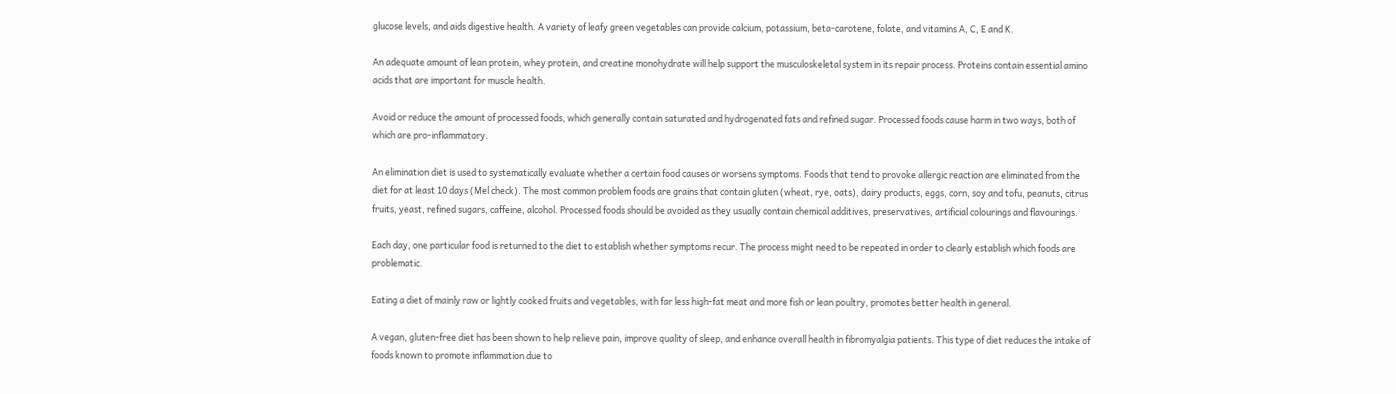glucose levels, and aids digestive health. A variety of leafy green vegetables can provide calcium, potassium, beta-carotene, folate, and vitamins A, C, E and K.

An adequate amount of lean protein, whey protein, and creatine monohydrate will help support the musculoskeletal system in its repair process. Proteins contain essential amino acids that are important for muscle health.

Avoid or reduce the amount of processed foods, which generally contain saturated and hydrogenated fats and refined sugar. Processed foods cause harm in two ways, both of which are pro-inflammatory.

An elimination diet is used to systematically evaluate whether a certain food causes or worsens symptoms. Foods that tend to provoke allergic reaction are eliminated from the diet for at least 10 days (Mel check). The most common problem foods are grains that contain gluten (wheat, rye, oats), dairy products, eggs, corn, soy and tofu, peanuts, citrus fruits, yeast, refined sugars, caffeine, alcohol. Processed foods should be avoided as they usually contain chemical additives, preservatives, artificial colourings and flavourings.

Each day, one particular food is returned to the diet to establish whether symptoms recur. The process might need to be repeated in order to clearly establish which foods are problematic.

Eating a diet of mainly raw or lightly cooked fruits and vegetables, with far less high-fat meat and more fish or lean poultry, promotes better health in general.

A vegan, gluten-free diet has been shown to help relieve pain, improve quality of sleep, and enhance overall health in fibromyalgia patients. This type of diet reduces the intake of foods known to promote inflammation due to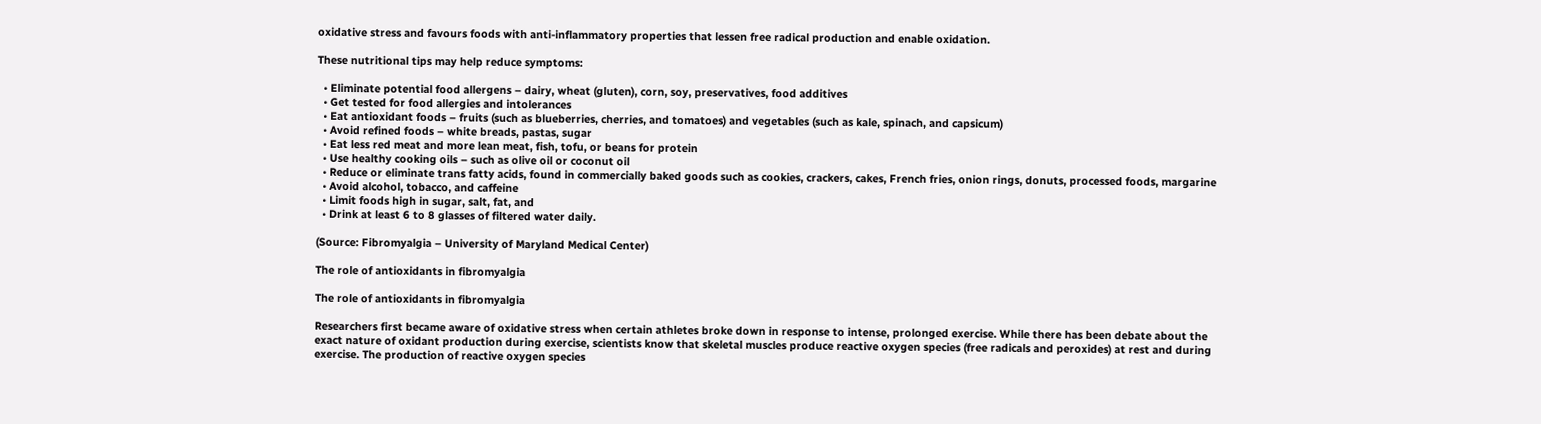oxidative stress and favours foods with anti-inflammatory properties that lessen free radical production and enable oxidation.

These nutritional tips may help reduce symptoms:

  • Eliminate potential food allergens – dairy, wheat (gluten), corn, soy, preservatives, food additives
  • Get tested for food allergies and intolerances
  • Eat antioxidant foods – fruits (such as blueberries, cherries, and tomatoes) and vegetables (such as kale, spinach, and capsicum)
  • Avoid refined foods – white breads, pastas, sugar
  • Eat less red meat and more lean meat, fish, tofu, or beans for protein
  • Use healthy cooking oils – such as olive oil or coconut oil
  • Reduce or eliminate trans fatty acids, found in commercially baked goods such as cookies, crackers, cakes, French fries, onion rings, donuts, processed foods, margarine
  • Avoid alcohol, tobacco, and caffeine
  • Limit foods high in sugar, salt, fat, and
  • Drink at least 6 to 8 glasses of filtered water daily.

(Source: Fibromyalgia – University of Maryland Medical Center)

The role of antioxidants in fibromyalgia

The role of antioxidants in fibromyalgia

Researchers first became aware of oxidative stress when certain athletes broke down in response to intense, prolonged exercise. While there has been debate about the exact nature of oxidant production during exercise, scientists know that skeletal muscles produce reactive oxygen species (free radicals and peroxides) at rest and during exercise. The production of reactive oxygen species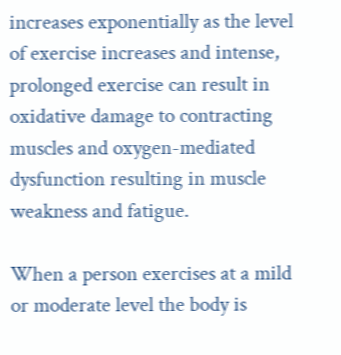increases exponentially as the level of exercise increases and intense, prolonged exercise can result in oxidative damage to contracting muscles and oxygen-mediated dysfunction resulting in muscle weakness and fatigue.

When a person exercises at a mild or moderate level the body is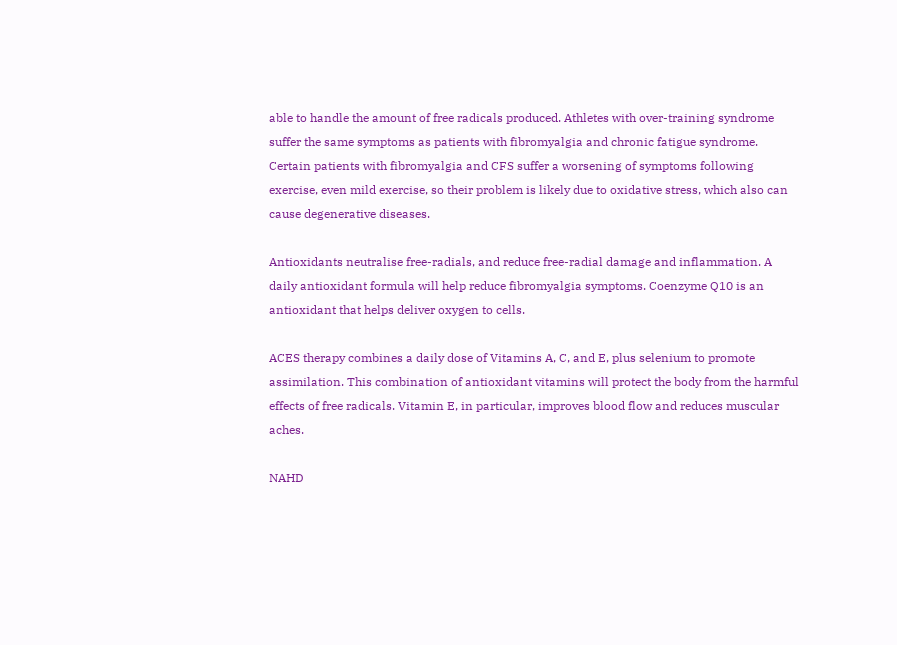able to handle the amount of free radicals produced. Athletes with over-training syndrome suffer the same symptoms as patients with fibromyalgia and chronic fatigue syndrome. Certain patients with fibromyalgia and CFS suffer a worsening of symptoms following exercise, even mild exercise, so their problem is likely due to oxidative stress, which also can cause degenerative diseases.

Antioxidants neutralise free-radials, and reduce free-radial damage and inflammation. A daily antioxidant formula will help reduce fibromyalgia symptoms. Coenzyme Q10 is an antioxidant that helps deliver oxygen to cells.

ACES therapy combines a daily dose of Vitamins A, C, and E, plus selenium to promote assimilation. This combination of antioxidant vitamins will protect the body from the harmful effects of free radicals. Vitamin E, in particular, improves blood flow and reduces muscular aches.

NAHD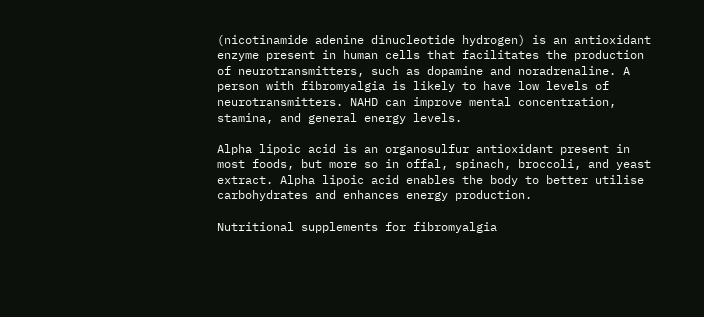(nicotinamide adenine dinucleotide hydrogen) is an antioxidant enzyme present in human cells that facilitates the production of neurotransmitters, such as dopamine and noradrenaline. A person with fibromyalgia is likely to have low levels of neurotransmitters. NAHD can improve mental concentration, stamina, and general energy levels.

Alpha lipoic acid is an organosulfur antioxidant present in most foods, but more so in offal, spinach, broccoli, and yeast extract. Alpha lipoic acid enables the body to better utilise carbohydrates and enhances energy production.

Nutritional supplements for fibromyalgia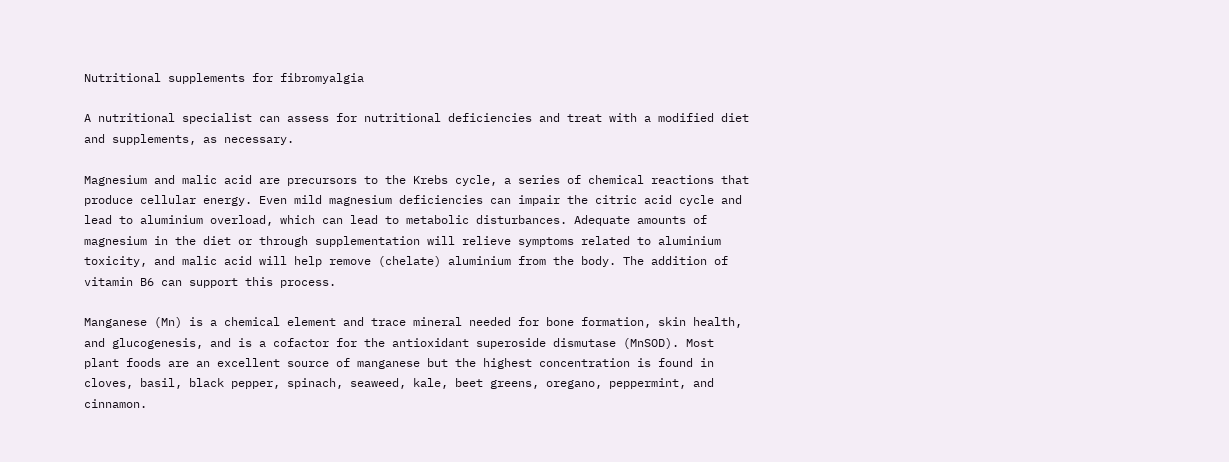Nutritional supplements for fibromyalgia

A nutritional specialist can assess for nutritional deficiencies and treat with a modified diet and supplements, as necessary.

Magnesium and malic acid are precursors to the Krebs cycle, a series of chemical reactions that produce cellular energy. Even mild magnesium deficiencies can impair the citric acid cycle and lead to aluminium overload, which can lead to metabolic disturbances. Adequate amounts of magnesium in the diet or through supplementation will relieve symptoms related to aluminium toxicity, and malic acid will help remove (chelate) aluminium from the body. The addition of vitamin B6 can support this process.

Manganese (Mn) is a chemical element and trace mineral needed for bone formation, skin health, and glucogenesis, and is a cofactor for the antioxidant superoside dismutase (MnSOD). Most plant foods are an excellent source of manganese but the highest concentration is found in cloves, basil, black pepper, spinach, seaweed, kale, beet greens, oregano, peppermint, and cinnamon.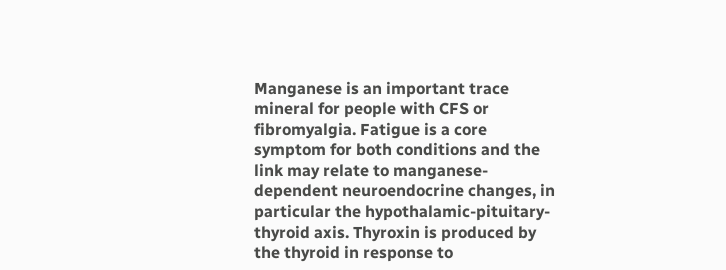Manganese is an important trace mineral for people with CFS or fibromyalgia. Fatigue is a core symptom for both conditions and the link may relate to manganese-dependent neuroendocrine changes, in particular the hypothalamic-pituitary-thyroid axis. Thyroxin is produced by the thyroid in response to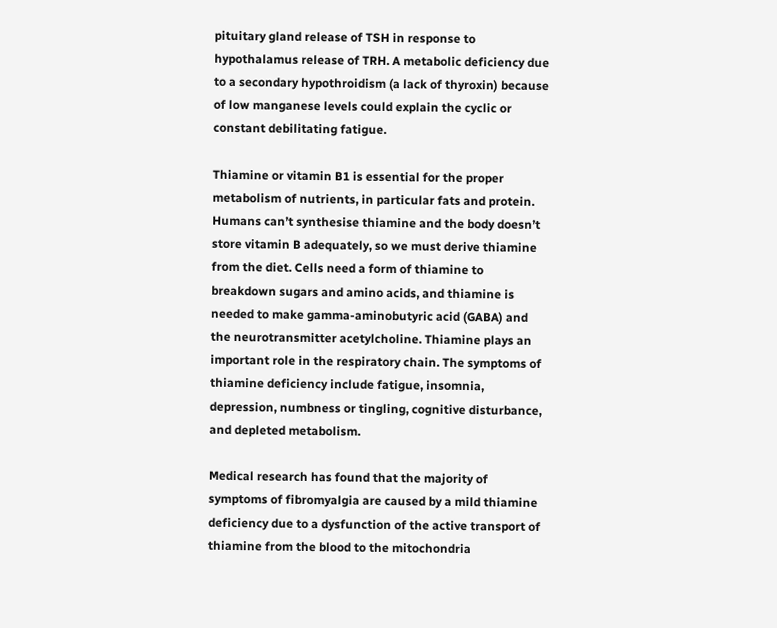pituitary gland release of TSH in response to hypothalamus release of TRH. A metabolic deficiency due to a secondary hypothroidism (a lack of thyroxin) because of low manganese levels could explain the cyclic or constant debilitating fatigue.

Thiamine or vitamin B1 is essential for the proper metabolism of nutrients, in particular fats and protein. Humans can’t synthesise thiamine and the body doesn’t store vitamin B adequately, so we must derive thiamine from the diet. Cells need a form of thiamine to breakdown sugars and amino acids, and thiamine is needed to make gamma-aminobutyric acid (GABA) and the neurotransmitter acetylcholine. Thiamine plays an important role in the respiratory chain. The symptoms of thiamine deficiency include fatigue, insomnia, depression, numbness or tingling, cognitive disturbance, and depleted metabolism.

Medical research has found that the majority of symptoms of fibromyalgia are caused by a mild thiamine deficiency due to a dysfunction of the active transport of thiamine from the blood to the mitochondria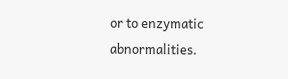or to enzymatic abnormalities.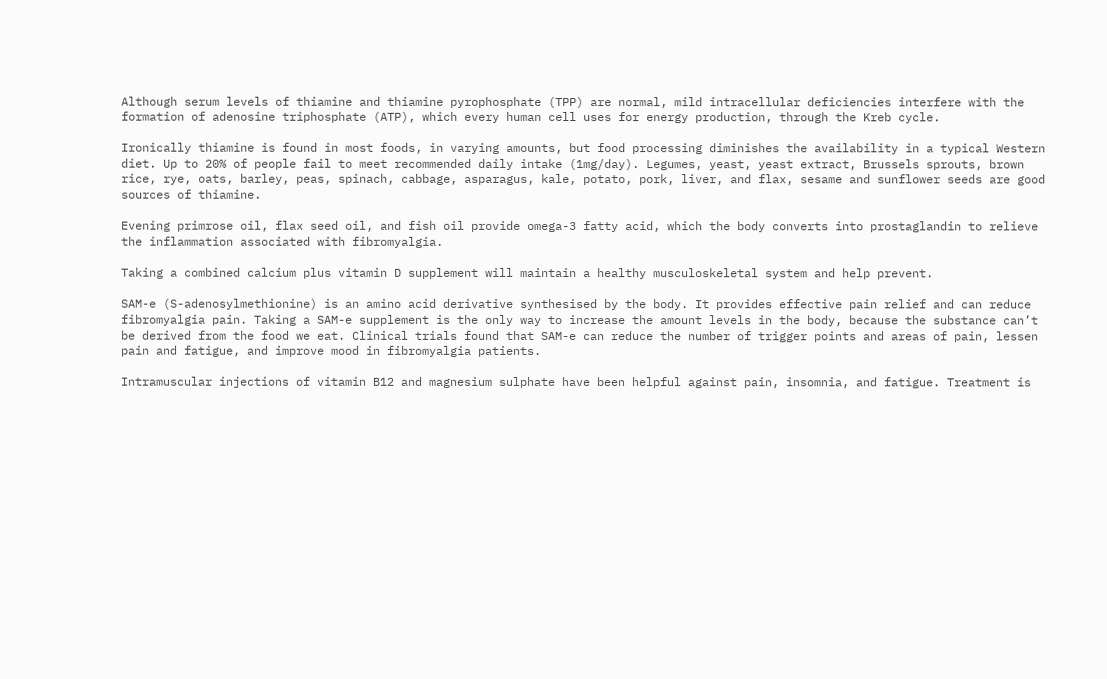Although serum levels of thiamine and thiamine pyrophosphate (TPP) are normal, mild intracellular deficiencies interfere with the formation of adenosine triphosphate (ATP), which every human cell uses for energy production, through the Kreb cycle.

Ironically thiamine is found in most foods, in varying amounts, but food processing diminishes the availability in a typical Western diet. Up to 20% of people fail to meet recommended daily intake (1mg/day). Legumes, yeast, yeast extract, Brussels sprouts, brown rice, rye, oats, barley, peas, spinach, cabbage, asparagus, kale, potato, pork, liver, and flax, sesame and sunflower seeds are good sources of thiamine.

Evening primrose oil, flax seed oil, and fish oil provide omega-3 fatty acid, which the body converts into prostaglandin to relieve the inflammation associated with fibromyalgia.

Taking a combined calcium plus vitamin D supplement will maintain a healthy musculoskeletal system and help prevent.

SAM-e (S-adenosylmethionine) is an amino acid derivative synthesised by the body. It provides effective pain relief and can reduce fibromyalgia pain. Taking a SAM-e supplement is the only way to increase the amount levels in the body, because the substance can’t be derived from the food we eat. Clinical trials found that SAM-e can reduce the number of trigger points and areas of pain, lessen pain and fatigue, and improve mood in fibromyalgia patients.

Intramuscular injections of vitamin B12 and magnesium sulphate have been helpful against pain, insomnia, and fatigue. Treatment is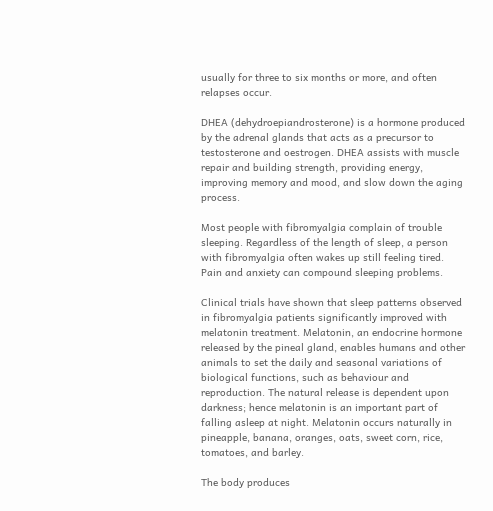usually for three to six months or more, and often relapses occur.

DHEA (dehydroepiandrosterone) is a hormone produced by the adrenal glands that acts as a precursor to testosterone and oestrogen. DHEA assists with muscle repair and building strength, providing energy, improving memory and mood, and slow down the aging process.

Most people with fibromyalgia complain of trouble sleeping. Regardless of the length of sleep, a person with fibromyalgia often wakes up still feeling tired. Pain and anxiety can compound sleeping problems.

Clinical trials have shown that sleep patterns observed in fibromyalgia patients significantly improved with melatonin treatment. Melatonin, an endocrine hormone released by the pineal gland, enables humans and other animals to set the daily and seasonal variations of biological functions, such as behaviour and reproduction. The natural release is dependent upon darkness; hence melatonin is an important part of falling asleep at night. Melatonin occurs naturally in pineapple, banana, oranges, oats, sweet corn, rice, tomatoes, and barley.

The body produces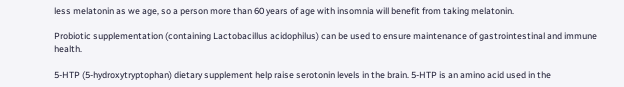less melatonin as we age, so a person more than 60 years of age with insomnia will benefit from taking melatonin.

Probiotic supplementation (containing Lactobacillus acidophilus) can be used to ensure maintenance of gastrointestinal and immune health.

5-HTP (5-hydroxytryptophan) dietary supplement help raise serotonin levels in the brain. 5-HTP is an amino acid used in the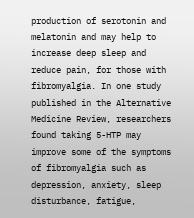production of serotonin and melatonin and may help to increase deep sleep and reduce pain, for those with fibromyalgia. In one study published in the Alternative Medicine Review, researchers found taking 5-HTP may improve some of the symptoms of fibromyalgia such as depression, anxiety, sleep disturbance, fatigue,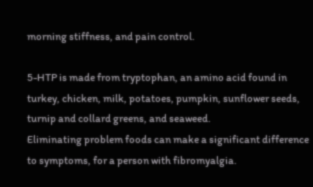morning stiffness, and pain control.

5-HTP is made from tryptophan, an amino acid found in turkey, chicken, milk, potatoes, pumpkin, sunflower seeds, turnip and collard greens, and seaweed.
Eliminating problem foods can make a significant difference to symptoms, for a person with fibromyalgia.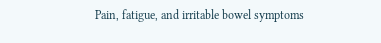Pain, fatigue, and irritable bowel symptoms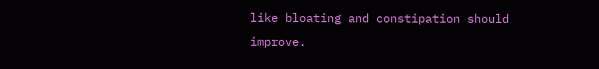like bloating and constipation should improve.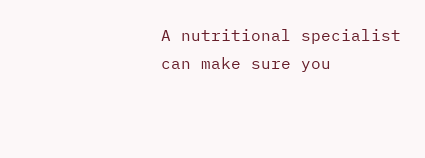A nutritional specialist can make sure you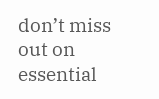don’t miss out on essential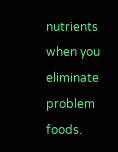nutrients when you eliminate problem foods.